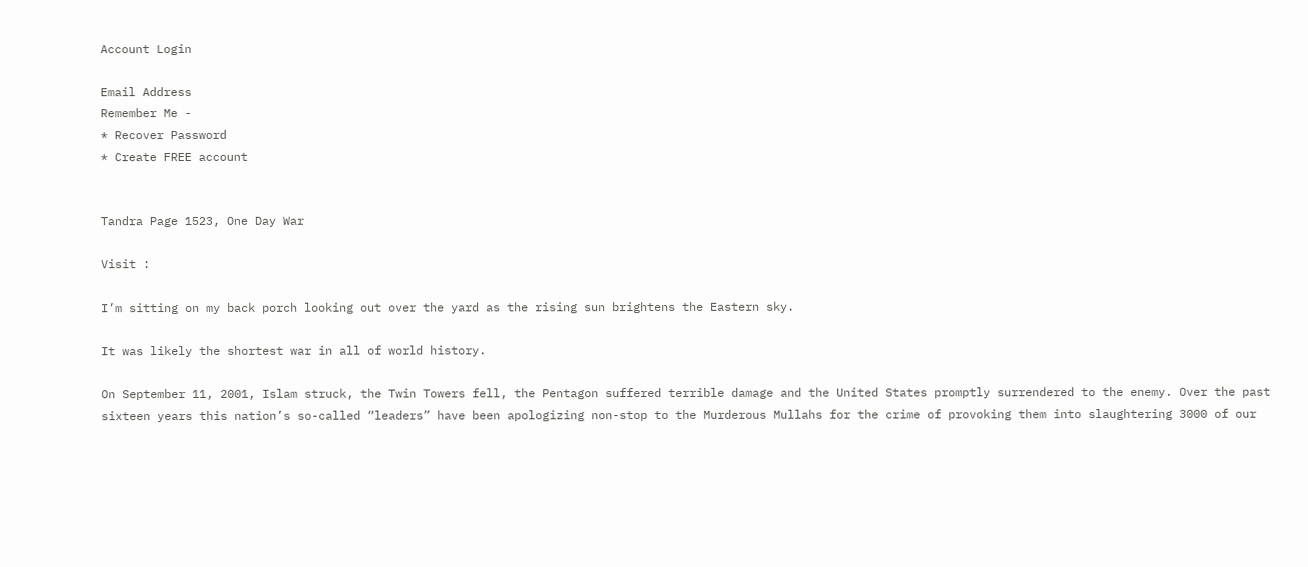Account Login

Email Address
Remember Me -
* Recover Password
* Create FREE account


Tandra Page 1523, One Day War

Visit :

I’m sitting on my back porch looking out over the yard as the rising sun brightens the Eastern sky.

It was likely the shortest war in all of world history.

On September 11, 2001, Islam struck, the Twin Towers fell, the Pentagon suffered terrible damage and the United States promptly surrendered to the enemy. Over the past sixteen years this nation’s so-called “leaders” have been apologizing non-stop to the Murderous Mullahs for the crime of provoking them into slaughtering 3000 of our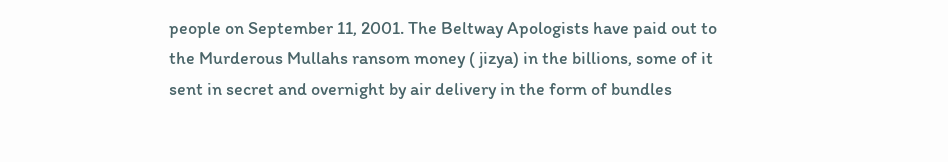people on September 11, 2001. The Beltway Apologists have paid out to the Murderous Mullahs ransom money ( jizya) in the billions, some of it sent in secret and overnight by air delivery in the form of bundles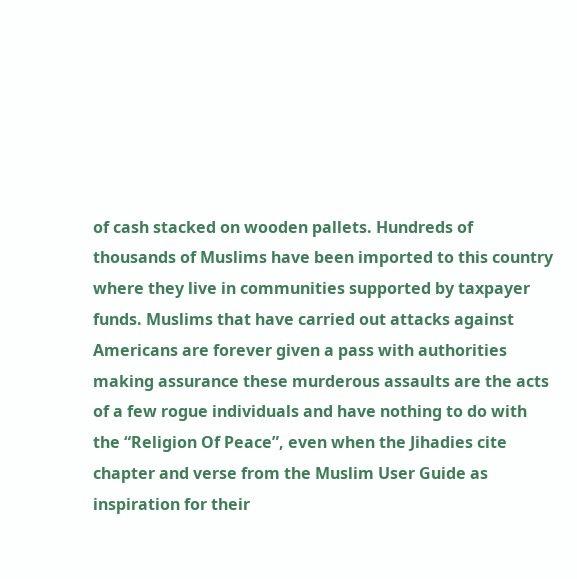of cash stacked on wooden pallets. Hundreds of thousands of Muslims have been imported to this country where they live in communities supported by taxpayer funds. Muslims that have carried out attacks against Americans are forever given a pass with authorities making assurance these murderous assaults are the acts of a few rogue individuals and have nothing to do with the “Religion Of Peace”, even when the Jihadies cite chapter and verse from the Muslim User Guide as inspiration for their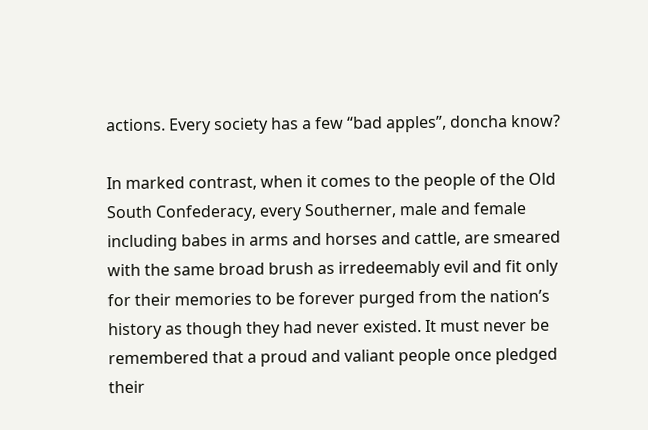actions. Every society has a few “bad apples”, doncha know?

In marked contrast, when it comes to the people of the Old South Confederacy, every Southerner, male and female including babes in arms and horses and cattle, are smeared with the same broad brush as irredeemably evil and fit only for their memories to be forever purged from the nation’s history as though they had never existed. It must never be remembered that a proud and valiant people once pledged their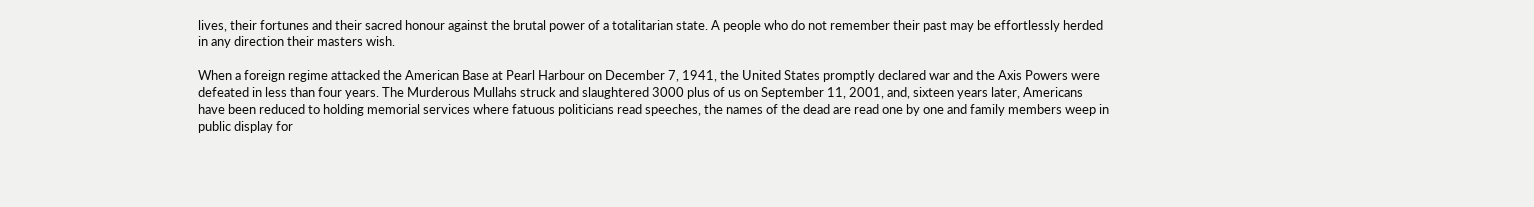lives, their fortunes and their sacred honour against the brutal power of a totalitarian state. A people who do not remember their past may be effortlessly herded in any direction their masters wish.

When a foreign regime attacked the American Base at Pearl Harbour on December 7, 1941, the United States promptly declared war and the Axis Powers were defeated in less than four years. The Murderous Mullahs struck and slaughtered 3000 plus of us on September 11, 2001, and, sixteen years later, Americans have been reduced to holding memorial services where fatuous politicians read speeches, the names of the dead are read one by one and family members weep in public display for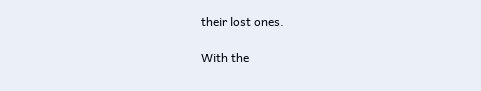their lost ones.

With the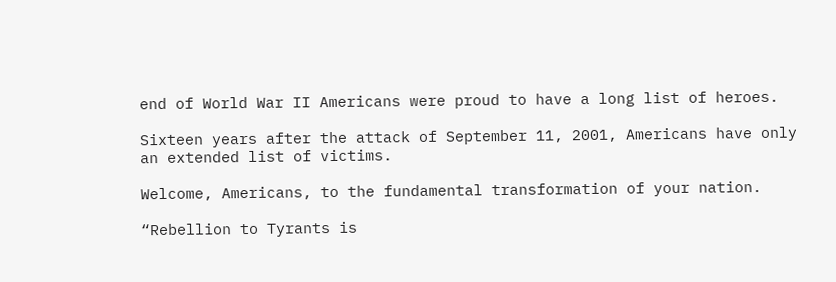end of World War II Americans were proud to have a long list of heroes.

Sixteen years after the attack of September 11, 2001, Americans have only an extended list of victims.

Welcome, Americans, to the fundamental transformation of your nation.

“Rebellion to Tyrants is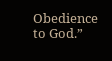Obedience to God.”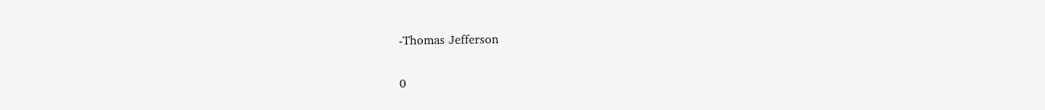-Thomas Jefferson


0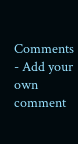Comments - Add your own comment